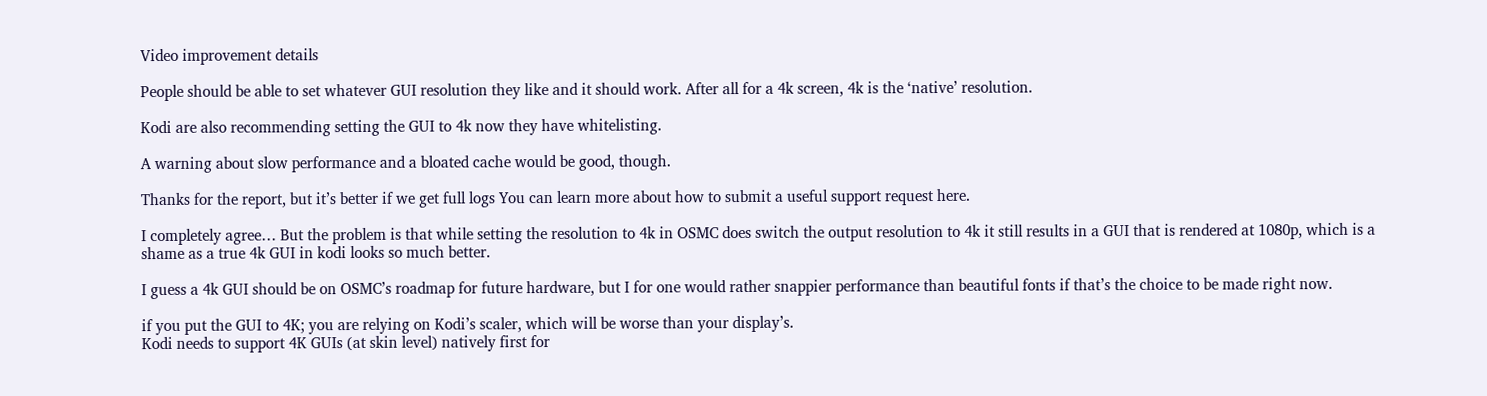Video improvement details

People should be able to set whatever GUI resolution they like and it should work. After all for a 4k screen, 4k is the ‘native’ resolution.

Kodi are also recommending setting the GUI to 4k now they have whitelisting.

A warning about slow performance and a bloated cache would be good, though.

Thanks for the report, but it’s better if we get full logs You can learn more about how to submit a useful support request here.

I completely agree… But the problem is that while setting the resolution to 4k in OSMC does switch the output resolution to 4k it still results in a GUI that is rendered at 1080p, which is a shame as a true 4k GUI in kodi looks so much better.

I guess a 4k GUI should be on OSMC’s roadmap for future hardware, but I for one would rather snappier performance than beautiful fonts if that’s the choice to be made right now.

if you put the GUI to 4K; you are relying on Kodi’s scaler, which will be worse than your display’s.
Kodi needs to support 4K GUIs (at skin level) natively first for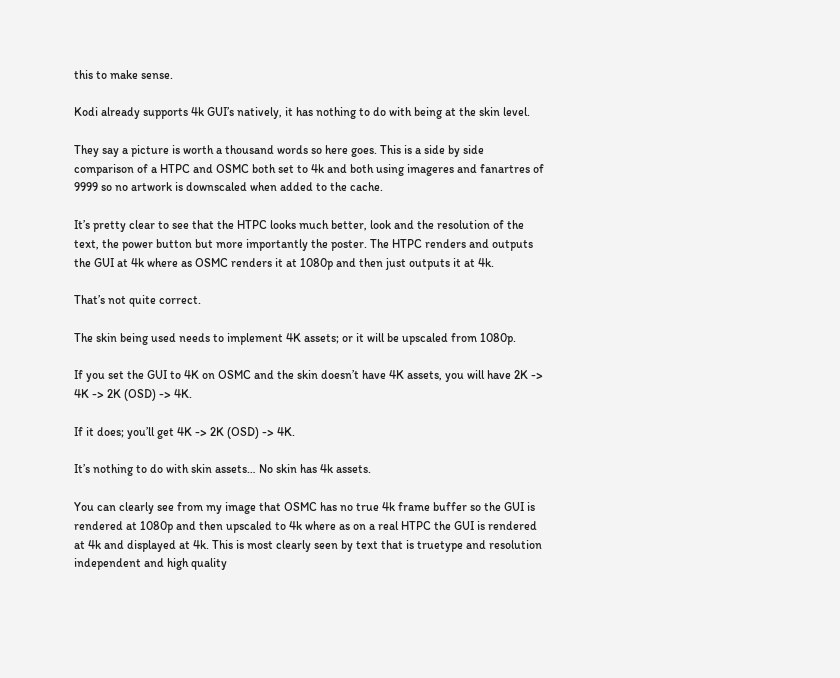this to make sense.

Kodi already supports 4k GUI’s natively, it has nothing to do with being at the skin level.

They say a picture is worth a thousand words so here goes. This is a side by side comparison of a HTPC and OSMC both set to 4k and both using imageres and fanartres of 9999 so no artwork is downscaled when added to the cache.

It’s pretty clear to see that the HTPC looks much better, look and the resolution of the text, the power button but more importantly the poster. The HTPC renders and outputs the GUI at 4k where as OSMC renders it at 1080p and then just outputs it at 4k.

That’s not quite correct.

The skin being used needs to implement 4K assets; or it will be upscaled from 1080p.

If you set the GUI to 4K on OSMC and the skin doesn’t have 4K assets, you will have 2K -> 4K -> 2K (OSD) -> 4K.

If it does; you’ll get 4K -> 2K (OSD) -> 4K.

It’s nothing to do with skin assets… No skin has 4k assets.

You can clearly see from my image that OSMC has no true 4k frame buffer so the GUI is rendered at 1080p and then upscaled to 4k where as on a real HTPC the GUI is rendered at 4k and displayed at 4k. This is most clearly seen by text that is truetype and resolution independent and high quality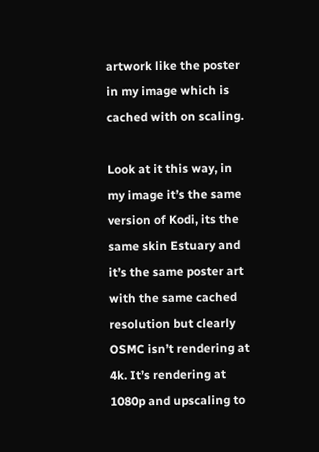artwork like the poster in my image which is cached with on scaling.

Look at it this way, in my image it’s the same version of Kodi, its the same skin Estuary and it’s the same poster art with the same cached resolution but clearly OSMC isn’t rendering at 4k. It’s rendering at 1080p and upscaling to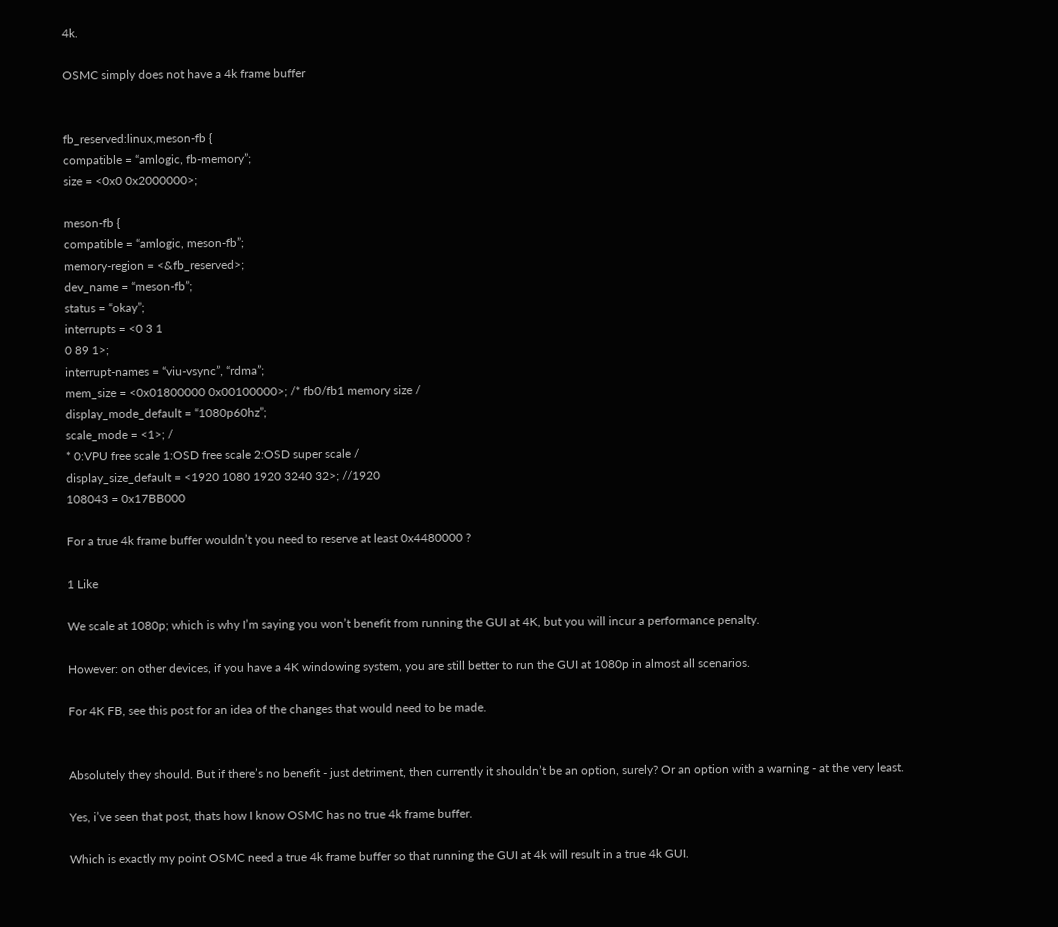4k.

OSMC simply does not have a 4k frame buffer


fb_reserved:linux,meson-fb {
compatible = “amlogic, fb-memory”;
size = <0x0 0x2000000>;

meson-fb {
compatible = “amlogic, meson-fb”;
memory-region = <&fb_reserved>;
dev_name = “meson-fb”;
status = “okay”;
interrupts = <0 3 1
0 89 1>;
interrupt-names = “viu-vsync”, “rdma”;
mem_size = <0x01800000 0x00100000>; /* fb0/fb1 memory size /
display_mode_default = “1080p60hz”;
scale_mode = <1>; /
* 0:VPU free scale 1:OSD free scale 2:OSD super scale /
display_size_default = <1920 1080 1920 3240 32>; //1920
108043 = 0x17BB000

For a true 4k frame buffer wouldn’t you need to reserve at least 0x4480000 ?

1 Like

We scale at 1080p; which is why I’m saying you won’t benefit from running the GUI at 4K, but you will incur a performance penalty.

However: on other devices, if you have a 4K windowing system, you are still better to run the GUI at 1080p in almost all scenarios.

For 4K FB, see this post for an idea of the changes that would need to be made.


Absolutely they should. But if there’s no benefit - just detriment, then currently it shouldn’t be an option, surely? Or an option with a warning - at the very least.

Yes, i’ve seen that post, thats how I know OSMC has no true 4k frame buffer.

Which is exactly my point OSMC need a true 4k frame buffer so that running the GUI at 4k will result in a true 4k GUI.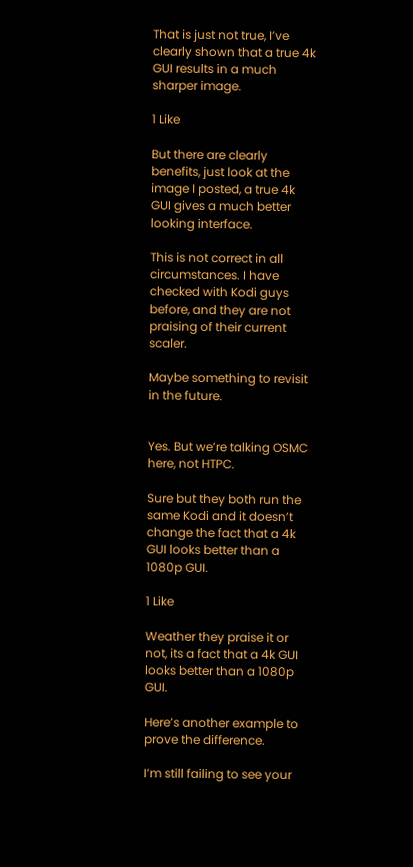That is just not true, I’ve clearly shown that a true 4k GUI results in a much sharper image.

1 Like

But there are clearly benefits, just look at the image I posted, a true 4k GUI gives a much better looking interface.

This is not correct in all circumstances. I have checked with Kodi guys before, and they are not praising of their current scaler.

Maybe something to revisit in the future.


Yes. But we’re talking OSMC here, not HTPC.

Sure but they both run the same Kodi and it doesn’t change the fact that a 4k GUI looks better than a 1080p GUI.

1 Like

Weather they praise it or not, its a fact that a 4k GUI looks better than a 1080p GUI.

Here’s another example to prove the difference.

I’m still failing to see your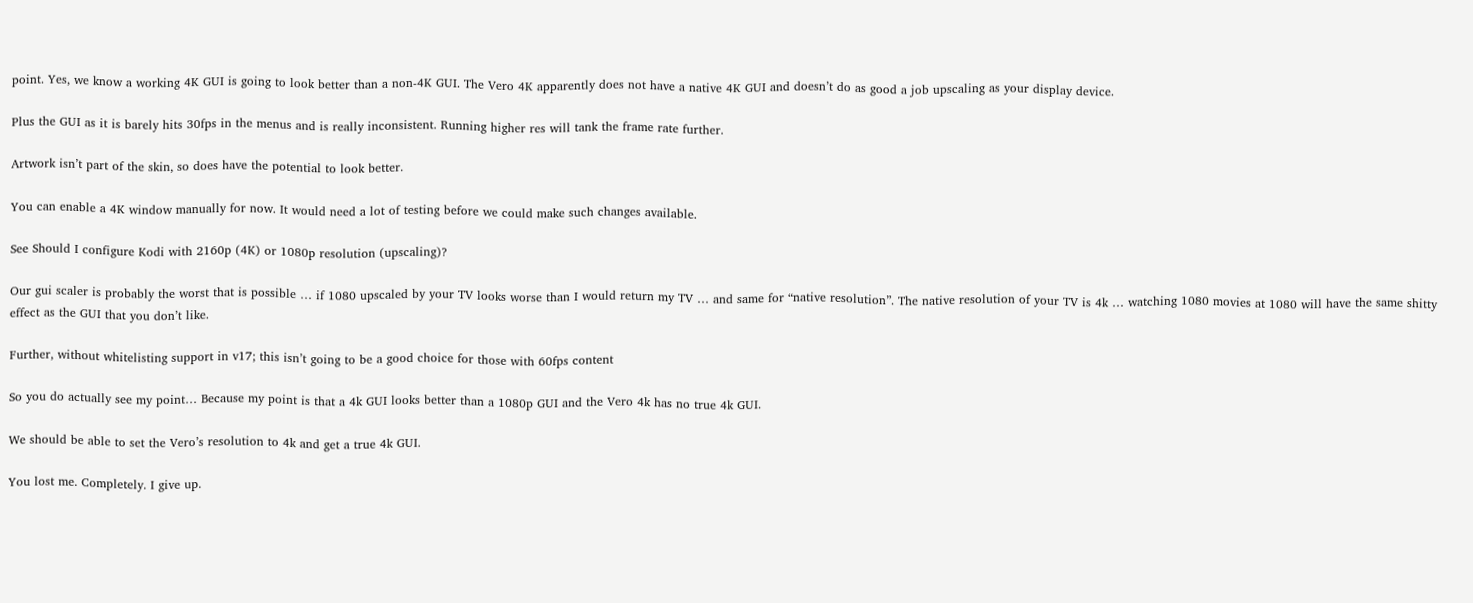point. Yes, we know a working 4K GUI is going to look better than a non-4K GUI. The Vero 4K apparently does not have a native 4K GUI and doesn’t do as good a job upscaling as your display device.

Plus the GUI as it is barely hits 30fps in the menus and is really inconsistent. Running higher res will tank the frame rate further.

Artwork isn’t part of the skin, so does have the potential to look better.

You can enable a 4K window manually for now. It would need a lot of testing before we could make such changes available.

See Should I configure Kodi with 2160p (4K) or 1080p resolution (upscaling)?

Our gui scaler is probably the worst that is possible … if 1080 upscaled by your TV looks worse than I would return my TV … and same for “native resolution”. The native resolution of your TV is 4k … watching 1080 movies at 1080 will have the same shitty effect as the GUI that you don’t like.

Further, without whitelisting support in v17; this isn’t going to be a good choice for those with 60fps content

So you do actually see my point… Because my point is that a 4k GUI looks better than a 1080p GUI and the Vero 4k has no true 4k GUI.

We should be able to set the Vero’s resolution to 4k and get a true 4k GUI.

You lost me. Completely. I give up.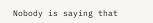Nobody is saying that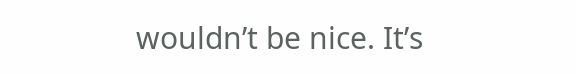wouldn’t be nice. It’s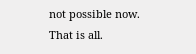not possible now. That is all.